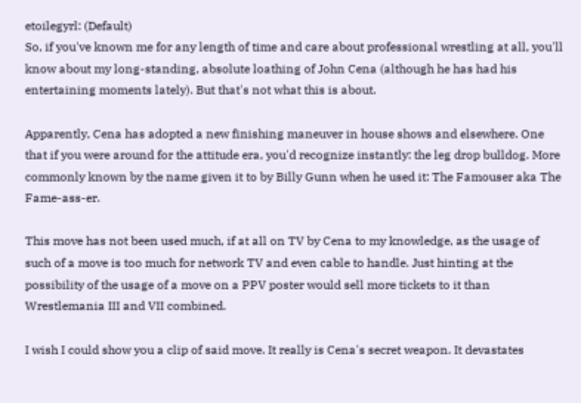etoilegyrl: (Default)
So, if you've known me for any length of time and care about professional wrestling at all, you'll know about my long-standing, absolute loathing of John Cena (although he has had his entertaining moments lately). But that's not what this is about.

Apparently, Cena has adopted a new finishing maneuver in house shows and elsewhere. One that if you were around for the attitude era, you'd recognize instantly: the leg drop bulldog. More commonly known by the name given it to by Billy Gunn when he used it: The Famouser aka The Fame-ass-er.

This move has not been used much, if at all on TV by Cena to my knowledge, as the usage of such of a move is too much for network TV and even cable to handle. Just hinting at the possibility of the usage of a move on a PPV poster would sell more tickets to it than Wrestlemania III and VII combined.

I wish I could show you a clip of said move. It really is Cena's secret weapon. It devastates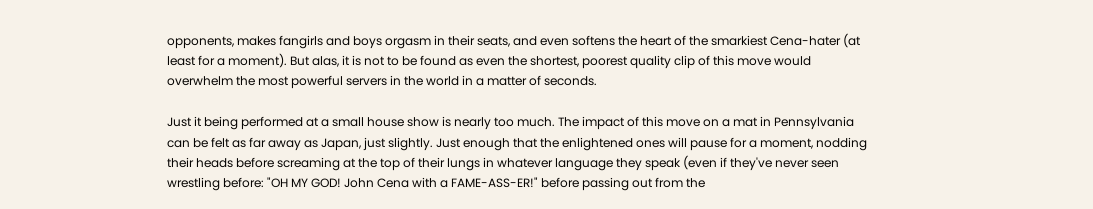opponents, makes fangirls and boys orgasm in their seats, and even softens the heart of the smarkiest Cena-hater (at least for a moment). But alas, it is not to be found as even the shortest, poorest quality clip of this move would overwhelm the most powerful servers in the world in a matter of seconds.

Just it being performed at a small house show is nearly too much. The impact of this move on a mat in Pennsylvania can be felt as far away as Japan, just slightly. Just enough that the enlightened ones will pause for a moment, nodding their heads before screaming at the top of their lungs in whatever language they speak (even if they've never seen wrestling before: "OH MY GOD! John Cena with a FAME-ASS-ER!" before passing out from the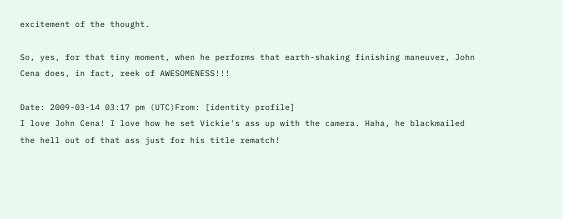excitement of the thought.

So, yes, for that tiny moment, when he performs that earth-shaking finishing maneuver, John Cena does, in fact, reek of AWESOMENESS!!!

Date: 2009-03-14 03:17 pm (UTC)From: [identity profile]
I love John Cena! I love how he set Vickie's ass up with the camera. Haha, he blackmailed the hell out of that ass just for his title rematch!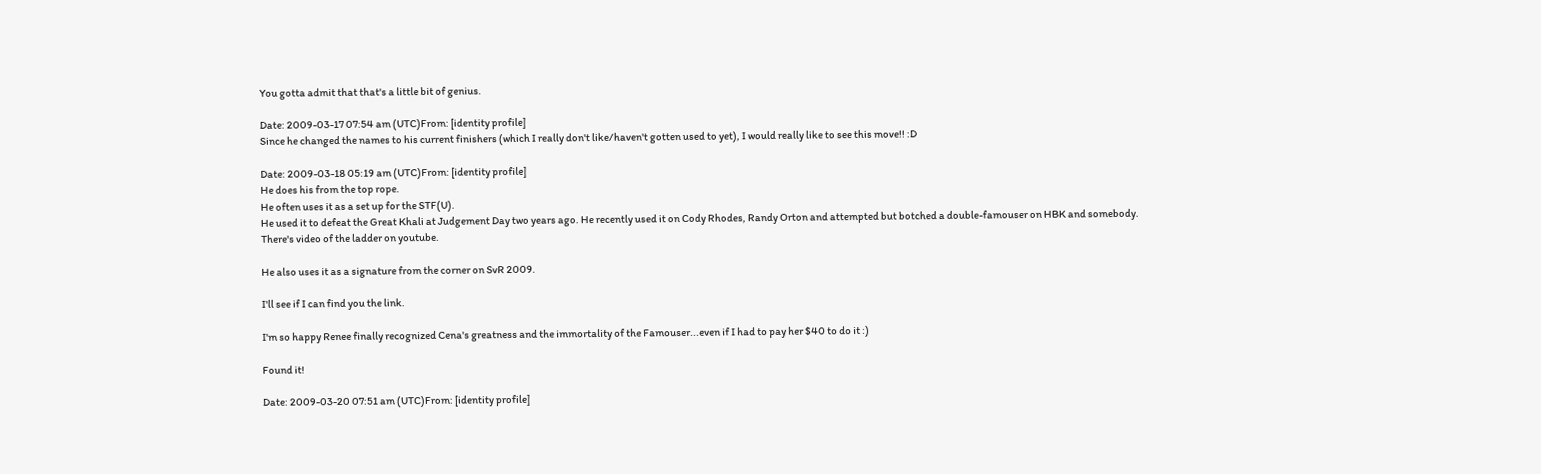You gotta admit that that's a little bit of genius.

Date: 2009-03-17 07:54 am (UTC)From: [identity profile]
Since he changed the names to his current finishers (which I really don't like/haven't gotten used to yet), I would really like to see this move!! :D

Date: 2009-03-18 05:19 am (UTC)From: [identity profile]
He does his from the top rope.
He often uses it as a set up for the STF(U).
He used it to defeat the Great Khali at Judgement Day two years ago. He recently used it on Cody Rhodes, Randy Orton and attempted but botched a double-famouser on HBK and somebody.
There's video of the ladder on youtube.

He also uses it as a signature from the corner on SvR 2009.

I'll see if I can find you the link.

I'm so happy Renee finally recognized Cena's greatness and the immortality of the Famouser...even if I had to pay her $40 to do it :)

Found it!

Date: 2009-03-20 07:51 am (UTC)From: [identity profile]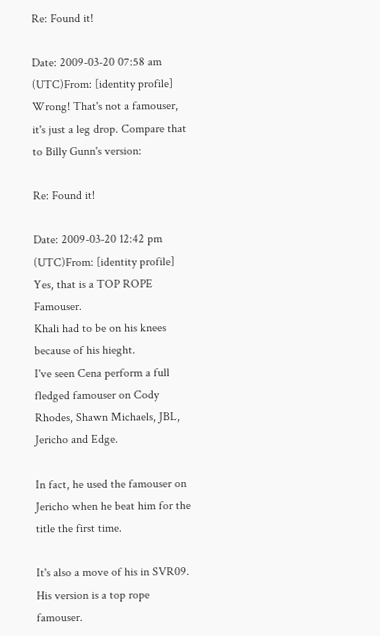Re: Found it!

Date: 2009-03-20 07:58 am (UTC)From: [identity profile]
Wrong! That's not a famouser, it's just a leg drop. Compare that to Billy Gunn's version:

Re: Found it!

Date: 2009-03-20 12:42 pm (UTC)From: [identity profile]
Yes, that is a TOP ROPE Famouser.
Khali had to be on his knees because of his hieght.
I've seen Cena perform a full fledged famouser on Cody Rhodes, Shawn Michaels, JBL, Jericho and Edge.

In fact, he used the famouser on Jericho when he beat him for the title the first time.

It's also a move of his in SVR09.
His version is a top rope famouser.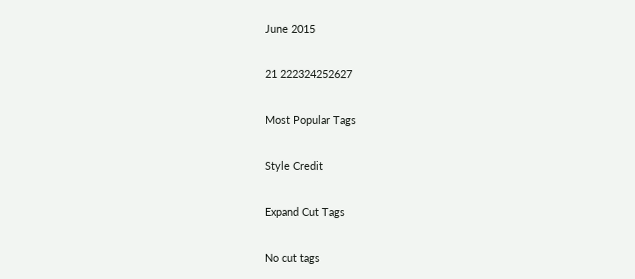June 2015

21 222324252627

Most Popular Tags

Style Credit

Expand Cut Tags

No cut tags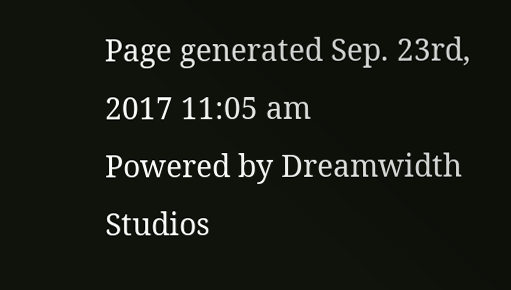Page generated Sep. 23rd, 2017 11:05 am
Powered by Dreamwidth Studios